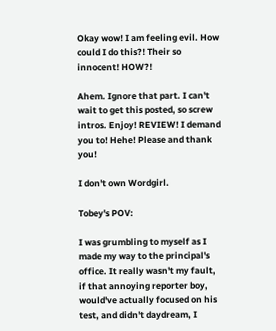Okay wow! I am feeling evil. How could I do this?! Their so innocent! HOW?!

Ahem. Ignore that part. I can't wait to get this posted, so screw intros. Enjoy! REVIEW! I demand you to! Hehe! Please and thank you!

I don't own Wordgirl.

Tobey's POV:

I was grumbling to myself as I made my way to the principal's office. It really wasn't my fault, if that annoying reporter boy, would've actually focused on his test, and didn't daydream, I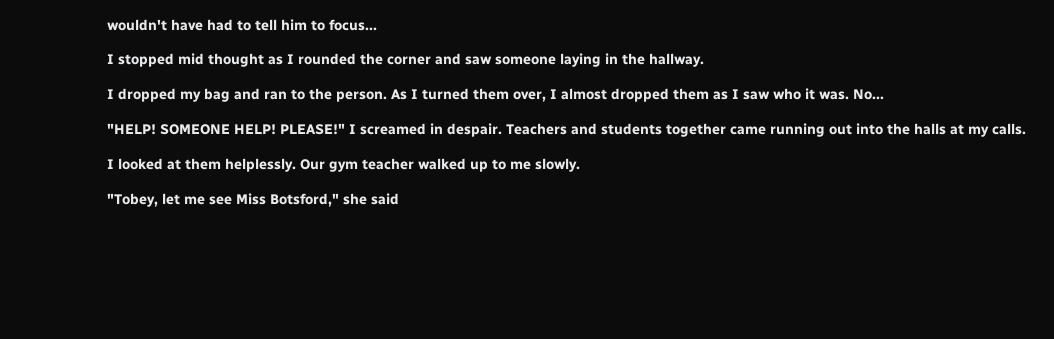wouldn't have had to tell him to focus...

I stopped mid thought as I rounded the corner and saw someone laying in the hallway.

I dropped my bag and ran to the person. As I turned them over, I almost dropped them as I saw who it was. No...

"HELP! SOMEONE HELP! PLEASE!" I screamed in despair. Teachers and students together came running out into the halls at my calls.

I looked at them helplessly. Our gym teacher walked up to me slowly.

"Tobey, let me see Miss Botsford," she said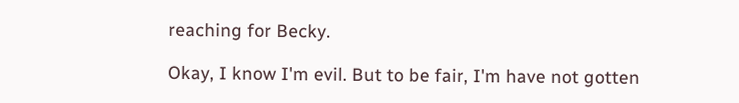reaching for Becky.

Okay, I know I'm evil. But to be fair, I'm have not gotten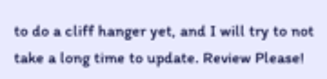to do a cliff hanger yet, and I will try to not take a long time to update. Review Please!